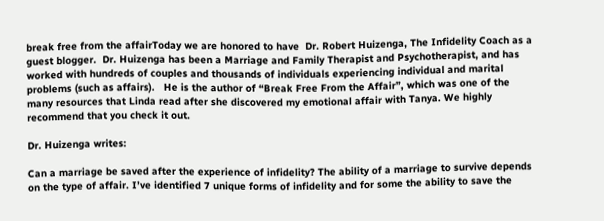break free from the affairToday we are honored to have  Dr. Robert Huizenga, The Infidelity Coach as a guest blogger.  Dr. Huizenga has been a Marriage and Family Therapist and Psychotherapist, and has worked with hundreds of couples and thousands of individuals experiencing individual and marital problems (such as affairs).   He is the author of “Break Free From the Affair”, which was one of the many resources that Linda read after she discovered my emotional affair with Tanya. We highly recommend that you check it out.

Dr. Huizenga writes:

Can a marriage be saved after the experience of infidelity? The ability of a marriage to survive depends on the type of affair. I’ve identified 7 unique forms of infidelity and for some the ability to save the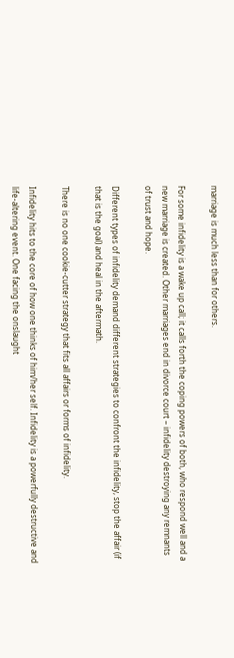marriage is much less than for others.

For some infidelity is a wake up call; it calls forth the coping powers of both, who respond well and a new marriage is created. Other marriages end in divorce court – infidelity destroying any remnants of trust and hope.

Different types of infidelity demand different strategies to confront the infidelity, stop the affair (if that is the goal) and heal in the aftermath.

There is no one cookie-cutter strategy that fits all affairs or forms of infidelity.

Infidelity hits to the core of how one thinks of him/her self. Infidelity is a powerfully destructive and life-altering event. One facing the onslaught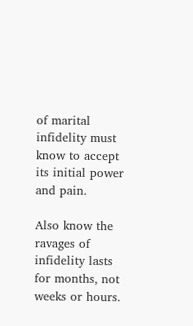of marital infidelity must know to accept its initial power and pain.

Also know the ravages of infidelity lasts for months, not weeks or hours.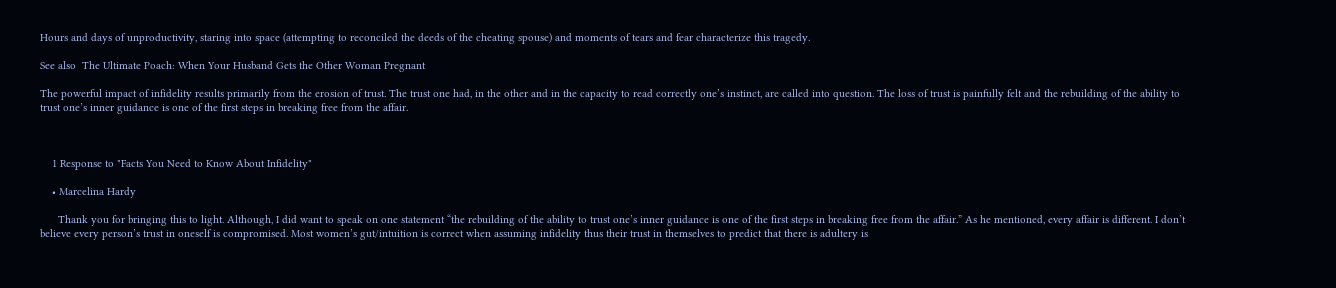Hours and days of unproductivity, staring into space (attempting to reconciled the deeds of the cheating spouse) and moments of tears and fear characterize this tragedy.

See also  The Ultimate Poach: When Your Husband Gets the Other Woman Pregnant

The powerful impact of infidelity results primarily from the erosion of trust. The trust one had, in the other and in the capacity to read correctly one’s instinct, are called into question. The loss of trust is painfully felt and the rebuilding of the ability to trust one’s inner guidance is one of the first steps in breaking free from the affair.



    1 Response to "Facts You Need to Know About Infidelity"

    • Marcelina Hardy

      Thank you for bringing this to light. Although, I did want to speak on one statement “the rebuilding of the ability to trust one’s inner guidance is one of the first steps in breaking free from the affair.” As he mentioned, every affair is different. I don’t believe every person’s trust in oneself is compromised. Most women’s gut/intuition is correct when assuming infidelity thus their trust in themselves to predict that there is adultery is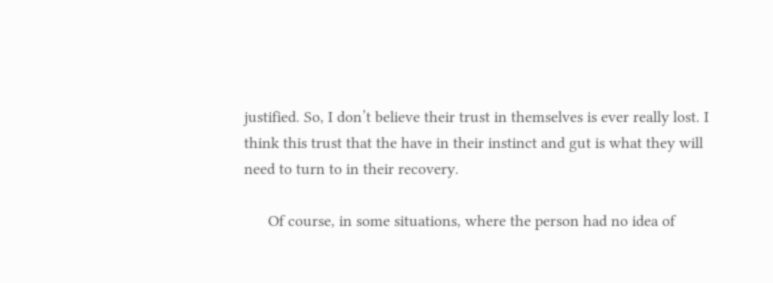justified. So, I don’t believe their trust in themselves is ever really lost. I think this trust that the have in their instinct and gut is what they will need to turn to in their recovery.

      Of course, in some situations, where the person had no idea of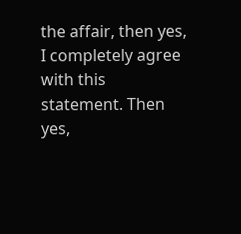the affair, then yes, I completely agree with this statement. Then yes,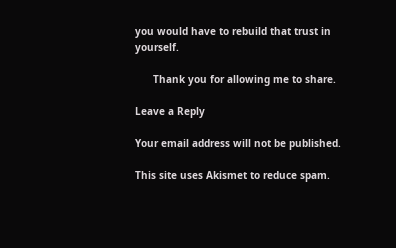you would have to rebuild that trust in yourself.

      Thank you for allowing me to share.

Leave a Reply

Your email address will not be published.

This site uses Akismet to reduce spam.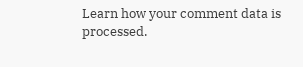Learn how your comment data is processed.